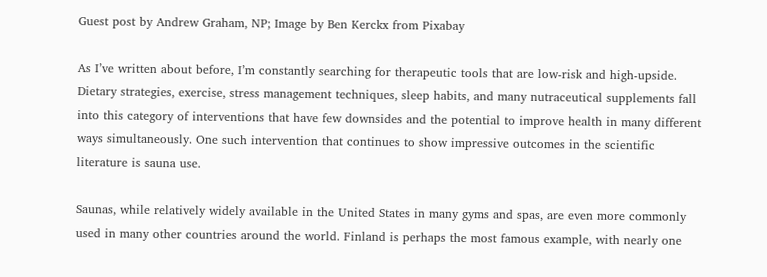Guest post by Andrew Graham, NP; Image by Ben Kerckx from Pixabay

As I’ve written about before, I’m constantly searching for therapeutic tools that are low-risk and high-upside. Dietary strategies, exercise, stress management techniques, sleep habits, and many nutraceutical supplements fall into this category of interventions that have few downsides and the potential to improve health in many different ways simultaneously. One such intervention that continues to show impressive outcomes in the scientific literature is sauna use.

Saunas, while relatively widely available in the United States in many gyms and spas, are even more commonly used in many other countries around the world. Finland is perhaps the most famous example, with nearly one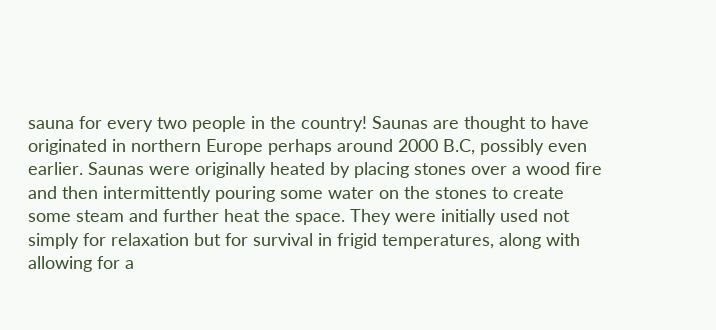sauna for every two people in the country! Saunas are thought to have originated in northern Europe perhaps around 2000 B.C, possibly even earlier. Saunas were originally heated by placing stones over a wood fire and then intermittently pouring some water on the stones to create some steam and further heat the space. They were initially used not simply for relaxation but for survival in frigid temperatures, along with allowing for a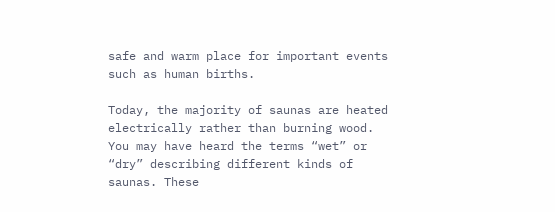safe and warm place for important events such as human births.

Today, the majority of saunas are heated electrically rather than burning wood. You may have heard the terms “wet” or “dry” describing different kinds of saunas. These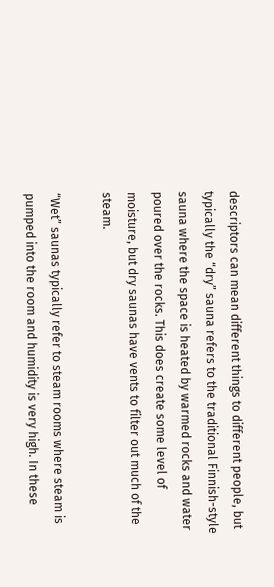descriptors can mean different things to different people, but typically the “dry” sauna refers to the traditional Finnish-style sauna where the space is heated by warmed rocks and water poured over the rocks. This does create some level of moisture, but dry saunas have vents to filter out much of the steam.

“Wet” saunas typically refer to steam rooms where steam is pumped into the room and humidity is very high. In these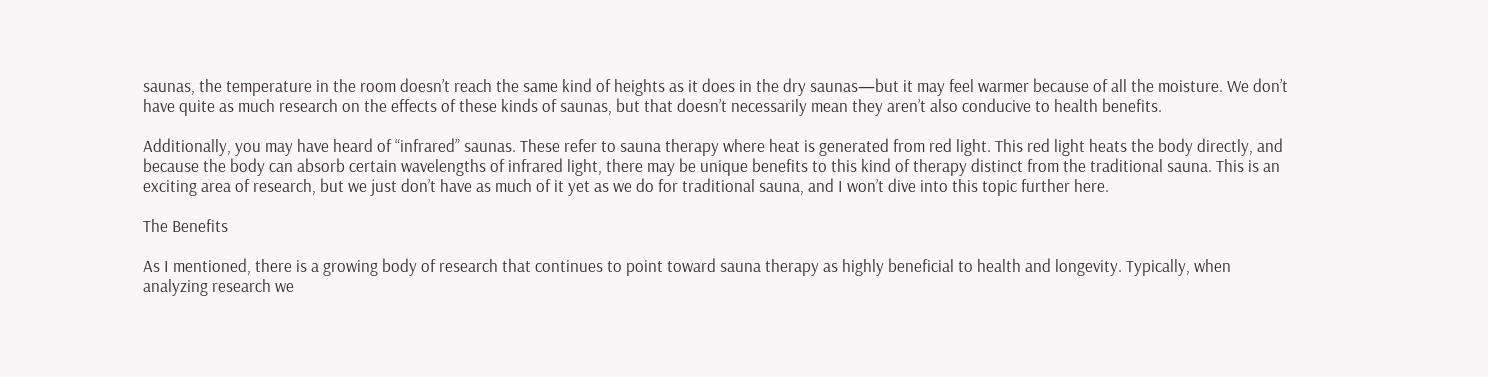saunas, the temperature in the room doesn’t reach the same kind of heights as it does in the dry saunas—but it may feel warmer because of all the moisture. We don’t have quite as much research on the effects of these kinds of saunas, but that doesn’t necessarily mean they aren’t also conducive to health benefits.

Additionally, you may have heard of “infrared” saunas. These refer to sauna therapy where heat is generated from red light. This red light heats the body directly, and because the body can absorb certain wavelengths of infrared light, there may be unique benefits to this kind of therapy distinct from the traditional sauna. This is an exciting area of research, but we just don’t have as much of it yet as we do for traditional sauna, and I won’t dive into this topic further here.

The Benefits

As I mentioned, there is a growing body of research that continues to point toward sauna therapy as highly beneficial to health and longevity. Typically, when analyzing research we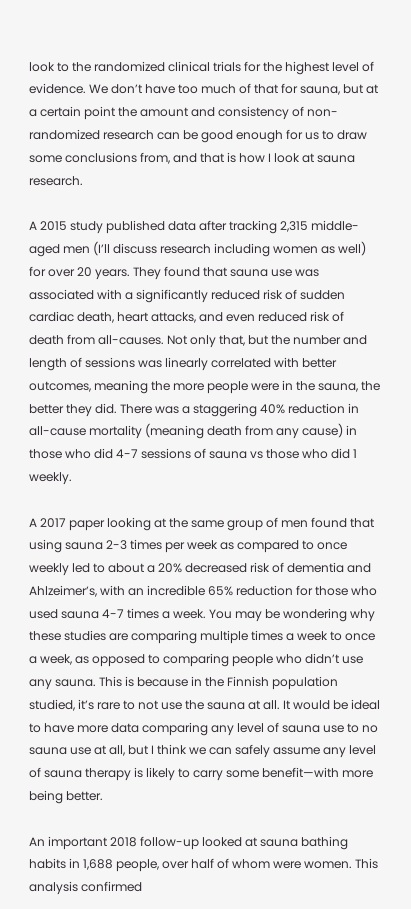look to the randomized clinical trials for the highest level of evidence. We don’t have too much of that for sauna, but at a certain point the amount and consistency of non-randomized research can be good enough for us to draw some conclusions from, and that is how I look at sauna research.

A 2015 study published data after tracking 2,315 middle-aged men (I’ll discuss research including women as well) for over 20 years. They found that sauna use was associated with a significantly reduced risk of sudden cardiac death, heart attacks, and even reduced risk of death from all-causes. Not only that, but the number and length of sessions was linearly correlated with better outcomes, meaning the more people were in the sauna, the better they did. There was a staggering 40% reduction in all-cause mortality (meaning death from any cause) in those who did 4-7 sessions of sauna vs those who did 1 weekly.

A 2017 paper looking at the same group of men found that using sauna 2-3 times per week as compared to once weekly led to about a 20% decreased risk of dementia and Ahlzeimer’s, with an incredible 65% reduction for those who used sauna 4-7 times a week. You may be wondering why these studies are comparing multiple times a week to once a week, as opposed to comparing people who didn’t use any sauna. This is because in the Finnish population studied, it’s rare to not use the sauna at all. It would be ideal to have more data comparing any level of sauna use to no sauna use at all, but I think we can safely assume any level of sauna therapy is likely to carry some benefit—with more being better.

An important 2018 follow-up looked at sauna bathing habits in 1,688 people, over half of whom were women. This analysis confirmed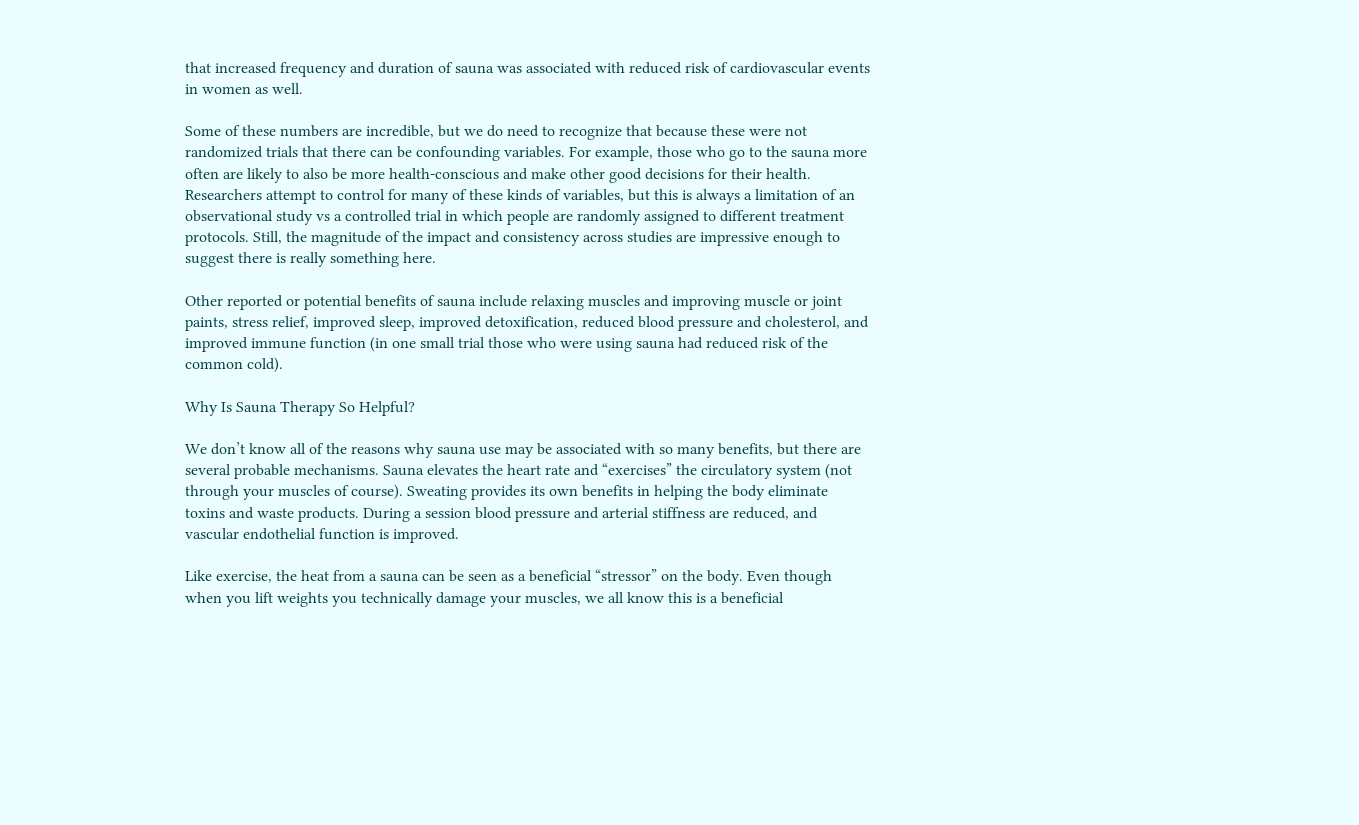that increased frequency and duration of sauna was associated with reduced risk of cardiovascular events in women as well.

Some of these numbers are incredible, but we do need to recognize that because these were not randomized trials that there can be confounding variables. For example, those who go to the sauna more often are likely to also be more health-conscious and make other good decisions for their health. Researchers attempt to control for many of these kinds of variables, but this is always a limitation of an observational study vs a controlled trial in which people are randomly assigned to different treatment protocols. Still, the magnitude of the impact and consistency across studies are impressive enough to suggest there is really something here.

Other reported or potential benefits of sauna include relaxing muscles and improving muscle or joint paints, stress relief, improved sleep, improved detoxification, reduced blood pressure and cholesterol, and improved immune function (in one small trial those who were using sauna had reduced risk of the common cold).

Why Is Sauna Therapy So Helpful?

We don’t know all of the reasons why sauna use may be associated with so many benefits, but there are several probable mechanisms. Sauna elevates the heart rate and “exercises” the circulatory system (not through your muscles of course). Sweating provides its own benefits in helping the body eliminate toxins and waste products. During a session blood pressure and arterial stiffness are reduced, and vascular endothelial function is improved.

Like exercise, the heat from a sauna can be seen as a beneficial “stressor” on the body. Even though when you lift weights you technically damage your muscles, we all know this is a beneficial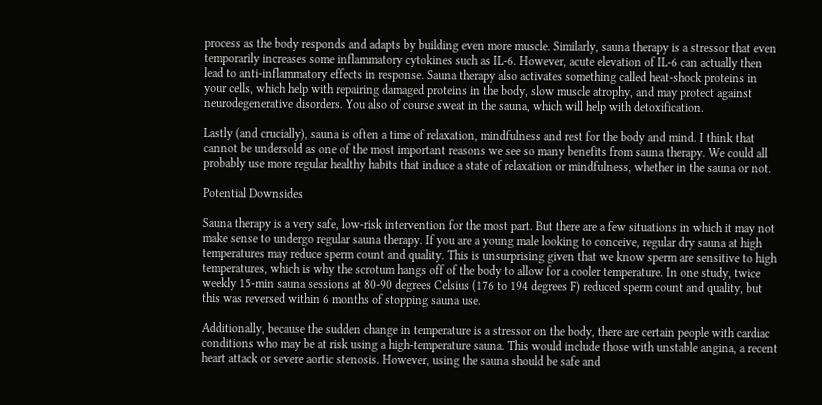process as the body responds and adapts by building even more muscle. Similarly, sauna therapy is a stressor that even temporarily increases some inflammatory cytokines such as IL-6. However, acute elevation of IL-6 can actually then lead to anti-inflammatory effects in response. Sauna therapy also activates something called heat-shock proteins in your cells, which help with repairing damaged proteins in the body, slow muscle atrophy, and may protect against neurodegenerative disorders. You also of course sweat in the sauna, which will help with detoxification.

Lastly (and crucially), sauna is often a time of relaxation, mindfulness and rest for the body and mind. I think that cannot be undersold as one of the most important reasons we see so many benefits from sauna therapy. We could all probably use more regular healthy habits that induce a state of relaxation or mindfulness, whether in the sauna or not.

Potential Downsides

Sauna therapy is a very safe, low-risk intervention for the most part. But there are a few situations in which it may not make sense to undergo regular sauna therapy. If you are a young male looking to conceive, regular dry sauna at high temperatures may reduce sperm count and quality. This is unsurprising given that we know sperm are sensitive to high temperatures, which is why the scrotum hangs off of the body to allow for a cooler temperature. In one study, twice weekly 15-min sauna sessions at 80-90 degrees Celsius (176 to 194 degrees F) reduced sperm count and quality, but this was reversed within 6 months of stopping sauna use.

Additionally, because the sudden change in temperature is a stressor on the body, there are certain people with cardiac conditions who may be at risk using a high-temperature sauna. This would include those with unstable angina, a recent heart attack or severe aortic stenosis. However, using the sauna should be safe and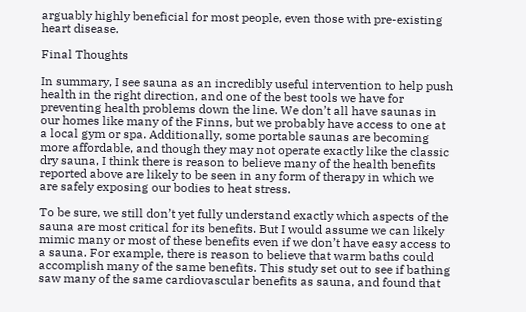arguably highly beneficial for most people, even those with pre-existing heart disease.

Final Thoughts

In summary, I see sauna as an incredibly useful intervention to help push health in the right direction, and one of the best tools we have for preventing health problems down the line. We don’t all have saunas in our homes like many of the Finns, but we probably have access to one at a local gym or spa. Additionally, some portable saunas are becoming more affordable, and though they may not operate exactly like the classic dry sauna, I think there is reason to believe many of the health benefits reported above are likely to be seen in any form of therapy in which we are safely exposing our bodies to heat stress.

To be sure, we still don’t yet fully understand exactly which aspects of the sauna are most critical for its benefits. But I would assume we can likely mimic many or most of these benefits even if we don’t have easy access to a sauna. For example, there is reason to believe that warm baths could accomplish many of the same benefits. This study set out to see if bathing saw many of the same cardiovascular benefits as sauna, and found that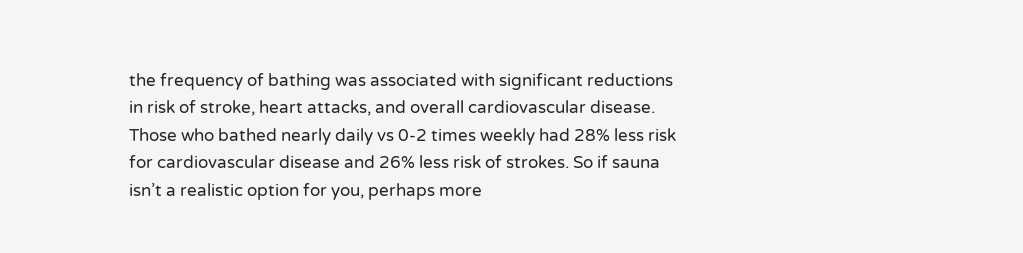the frequency of bathing was associated with significant reductions in risk of stroke, heart attacks, and overall cardiovascular disease. Those who bathed nearly daily vs 0-2 times weekly had 28% less risk for cardiovascular disease and 26% less risk of strokes. So if sauna isn’t a realistic option for you, perhaps more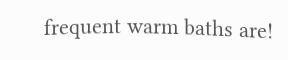frequent warm baths are!